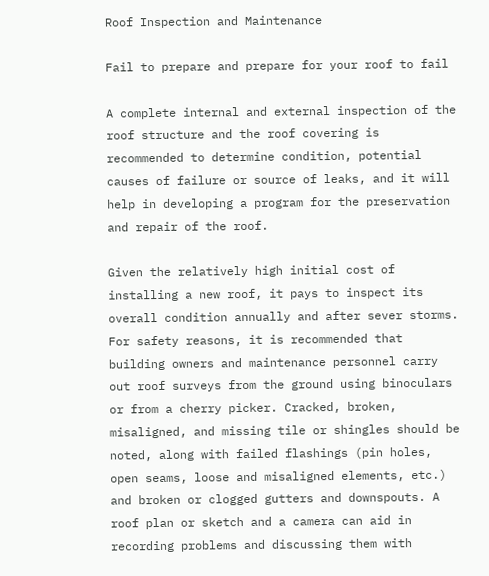Roof Inspection and Maintenance

Fail to prepare and prepare for your roof to fail

A complete internal and external inspection of the roof structure and the roof covering is recommended to determine condition, potential causes of failure or source of leaks, and it will help in developing a program for the preservation and repair of the roof.

Given the relatively high initial cost of installing a new roof, it pays to inspect its overall condition annually and after sever storms. For safety reasons, it is recommended that building owners and maintenance personnel carry out roof surveys from the ground using binoculars or from a cherry picker. Cracked, broken, misaligned, and missing tile or shingles should be noted, along with failed flashings (pin holes, open seams, loose and misaligned elements, etc.) and broken or clogged gutters and downspouts. A roof plan or sketch and a camera can aid in recording problems and discussing them with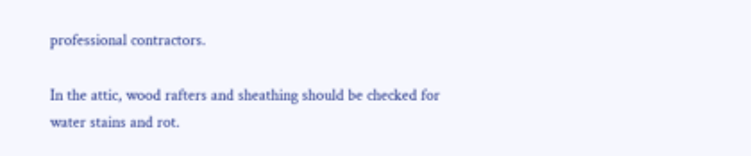professional contractors.

In the attic, wood rafters and sheathing should be checked for water stains and rot.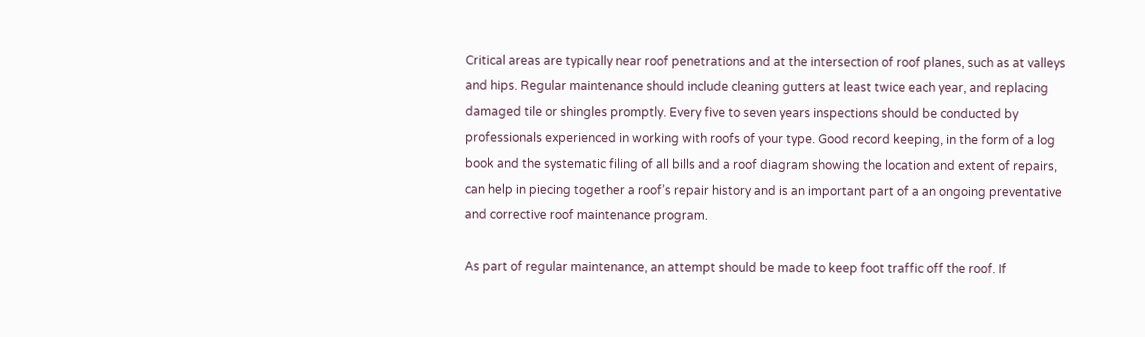Critical areas are typically near roof penetrations and at the intersection of roof planes, such as at valleys and hips. Regular maintenance should include cleaning gutters at least twice each year, and replacing damaged tile or shingles promptly. Every five to seven years inspections should be conducted by professionals experienced in working with roofs of your type. Good record keeping, in the form of a log book and the systematic filing of all bills and a roof diagram showing the location and extent of repairs, can help in piecing together a roof’s repair history and is an important part of a an ongoing preventative and corrective roof maintenance program.

As part of regular maintenance, an attempt should be made to keep foot traffic off the roof. If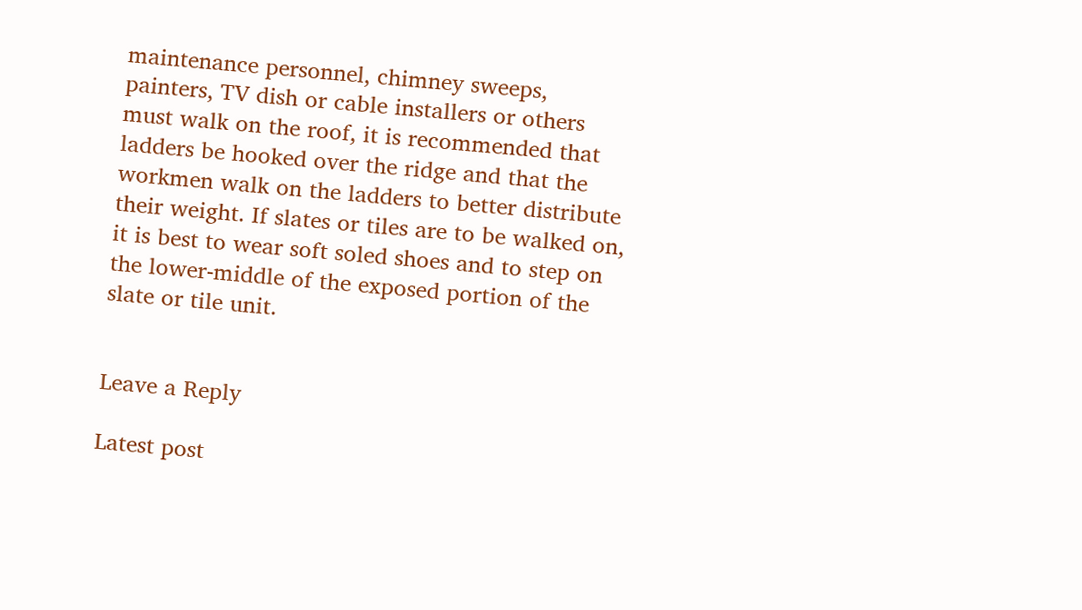maintenance personnel, chimney sweeps, painters, TV dish or cable installers or others must walk on the roof, it is recommended that ladders be hooked over the ridge and that the workmen walk on the ladders to better distribute their weight. If slates or tiles are to be walked on, it is best to wear soft soled shoes and to step on the lower-middle of the exposed portion of the slate or tile unit.


Leave a Reply

Latest post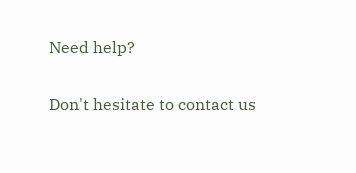Need help?

Don't hesitate to contact us